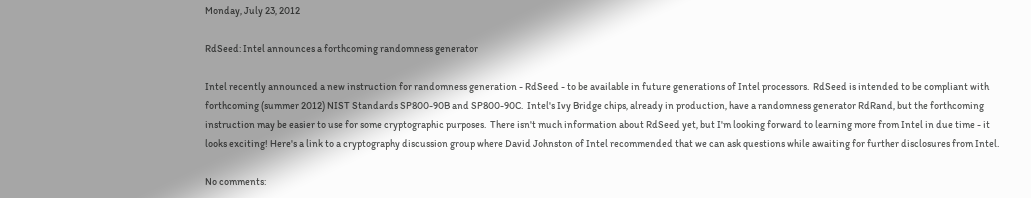Monday, July 23, 2012

RdSeed: Intel announces a forthcoming randomness generator

Intel recently announced a new instruction for randomness generation - RdSeed - to be available in future generations of Intel processors.  RdSeed is intended to be compliant with forthcoming (summer 2012) NIST Standards SP800-90B and SP800-90C.  Intel's Ivy Bridge chips, already in production, have a randomness generator RdRand, but the forthcoming instruction may be easier to use for some cryptographic purposes.  There isn't much information about RdSeed yet, but I'm looking forward to learning more from Intel in due time - it looks exciting! Here's a link to a cryptography discussion group where David Johnston of Intel recommended that we can ask questions while awaiting for further disclosures from Intel.

No comments: